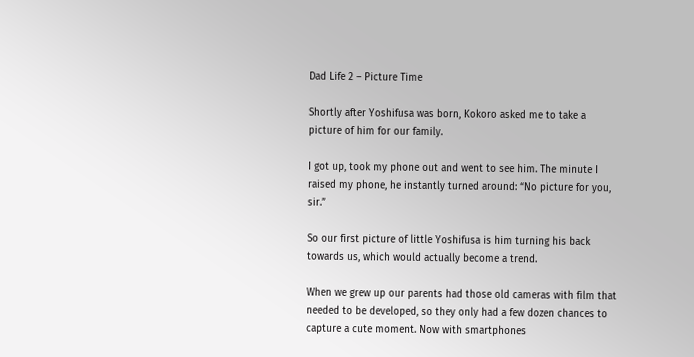Dad Life 2 – Picture Time

Shortly after Yoshifusa was born, Kokoro asked me to take a picture of him for our family.

I got up, took my phone out and went to see him. The minute I raised my phone, he instantly turned around: “No picture for you, sir.”

So our first picture of little Yoshifusa is him turning his back towards us, which would actually become a trend.

When we grew up our parents had those old cameras with film that needed to be developed, so they only had a few dozen chances to capture a cute moment. Now with smartphones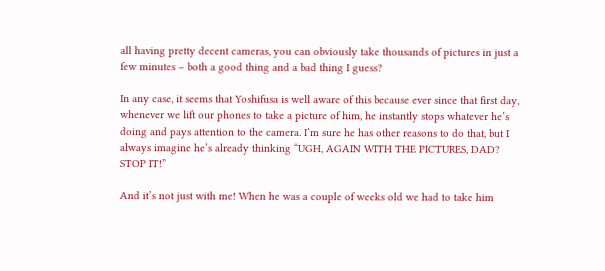all having pretty decent cameras, you can obviously take thousands of pictures in just a few minutes – both a good thing and a bad thing I guess?

In any case, it seems that Yoshifusa is well aware of this because ever since that first day, whenever we lift our phones to take a picture of him, he instantly stops whatever he’s doing and pays attention to the camera. I’m sure he has other reasons to do that, but I always imagine he’s already thinking “UGH, AGAIN WITH THE PICTURES, DAD? STOP IT!”

And it’s not just with me! When he was a couple of weeks old we had to take him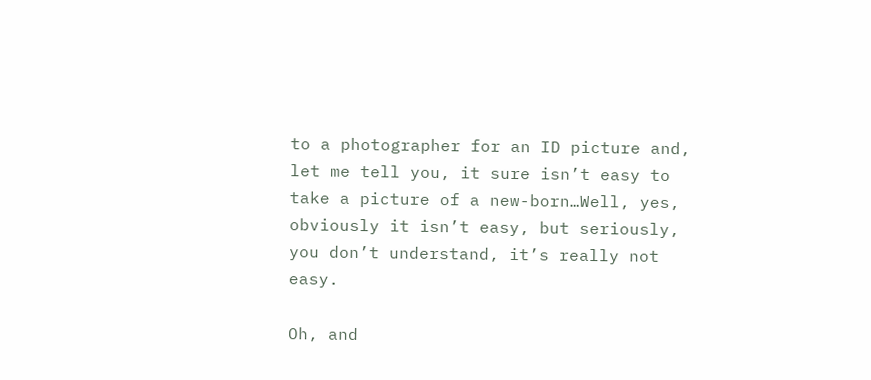to a photographer for an ID picture and, let me tell you, it sure isn’t easy to take a picture of a new-born…Well, yes, obviously it isn’t easy, but seriously, you don’t understand, it’s really not easy.

Oh, and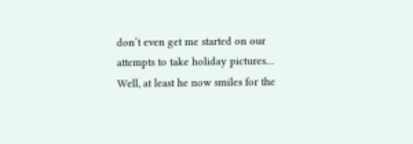don’t even get me started on our attempts to take holiday pictures… Well, at least he now smiles for the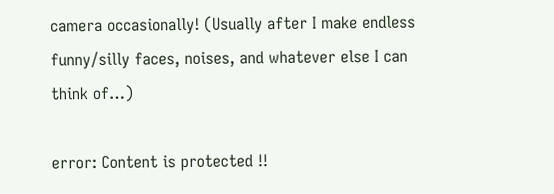camera occasionally! (Usually after I make endless funny/silly faces, noises, and whatever else I can think of…)

error: Content is protected !!